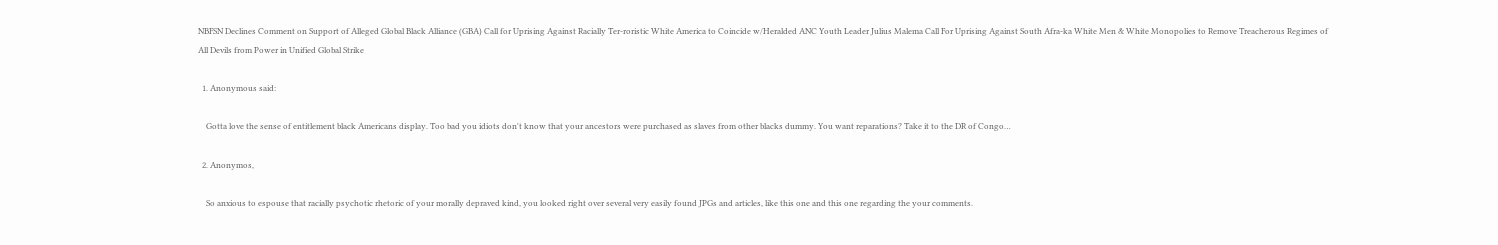NBFSN Declines Comment on Support of Alleged Global Black Alliance (GBA) Call for Uprising Against Racially Ter-roristic White America to Coincide w/Heralded ANC Youth Leader Julius Malema Call For Uprising Against South Afra-ka White Men & White Monopolies to Remove Treacherous Regimes of All Devils from Power in Unified Global Strike

  1. Anonymous said:

    Gotta love the sense of entitlement black Americans display. Too bad you idiots don't know that your ancestors were purchased as slaves from other blacks dummy. You want reparations? Take it to the DR of Congo…

  2. Anonymos,

    So anxious to espouse that racially psychotic rhetoric of your morally depraved kind, you looked right over several very easily found JPGs and articles, like this one and this one regarding the your comments.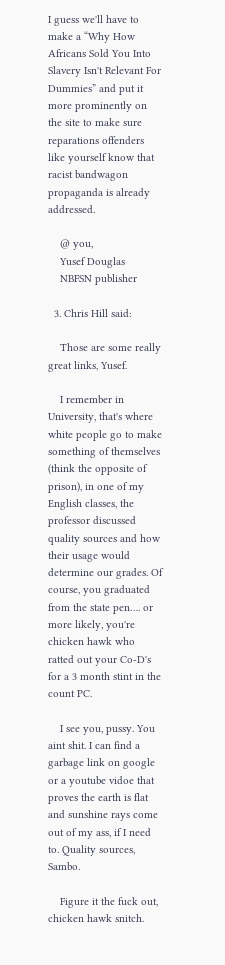I guess we'll have to make a “Why How Africans Sold You Into Slavery Isn't Relevant For Dummies” and put it more prominently on the site to make sure reparations offenders like yourself know that racist bandwagon propaganda is already addressed.

    @ you,
    Yusef Douglas
    NBFSN publisher

  3. Chris Hill said:

    Those are some really great links, Yusef.

    I remember in University, that's where white people go to make something of themselves (think the opposite of prison), in one of my English classes, the professor discussed quality sources and how their usage would determine our grades. Of course, you graduated from the state pen…. or more likely, you're chicken hawk who ratted out your Co-D's for a 3 month stint in the count PC.

    I see you, pussy. You aint shit. I can find a garbage link on google or a youtube vidoe that proves the earth is flat and sunshine rays come out of my ass, if I need to. Quality sources, Sambo.

    Figure it the fuck out, chicken hawk snitch.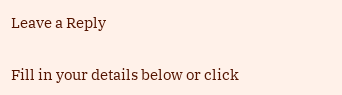Leave a Reply

Fill in your details below or click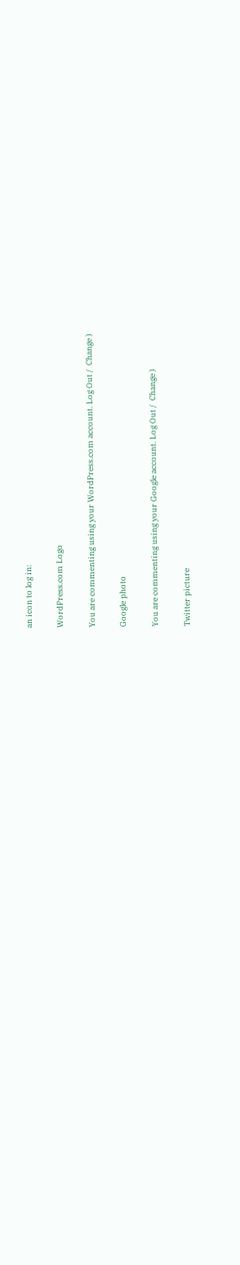an icon to log in:

WordPress.com Logo

You are commenting using your WordPress.com account. Log Out /  Change )

Google photo

You are commenting using your Google account. Log Out /  Change )

Twitter picture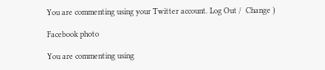You are commenting using your Twitter account. Log Out /  Change )

Facebook photo

You are commenting using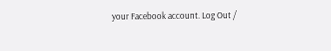your Facebook account. Log Out /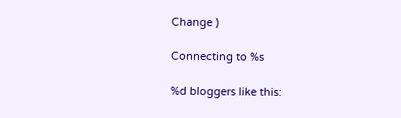Change )

Connecting to %s

%d bloggers like this: